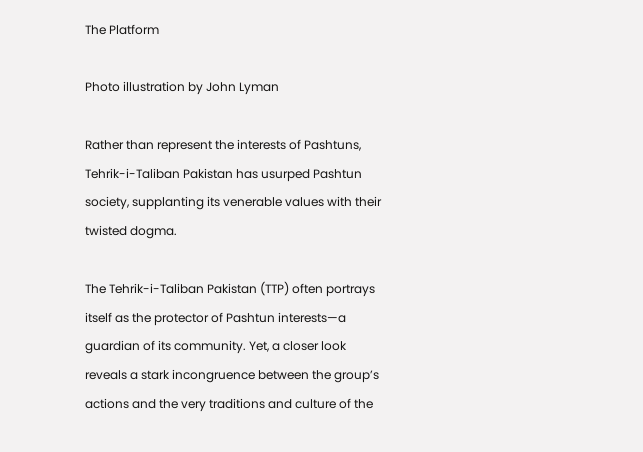The Platform

Photo illustration by John Lyman

Rather than represent the interests of Pashtuns, Tehrik-i-Taliban Pakistan has usurped Pashtun society, supplanting its venerable values with their twisted dogma.

The Tehrik-i-Taliban Pakistan (TTP) often portrays itself as the protector of Pashtun interests—a guardian of its community. Yet, a closer look reveals a stark incongruence between the group’s actions and the very traditions and culture of the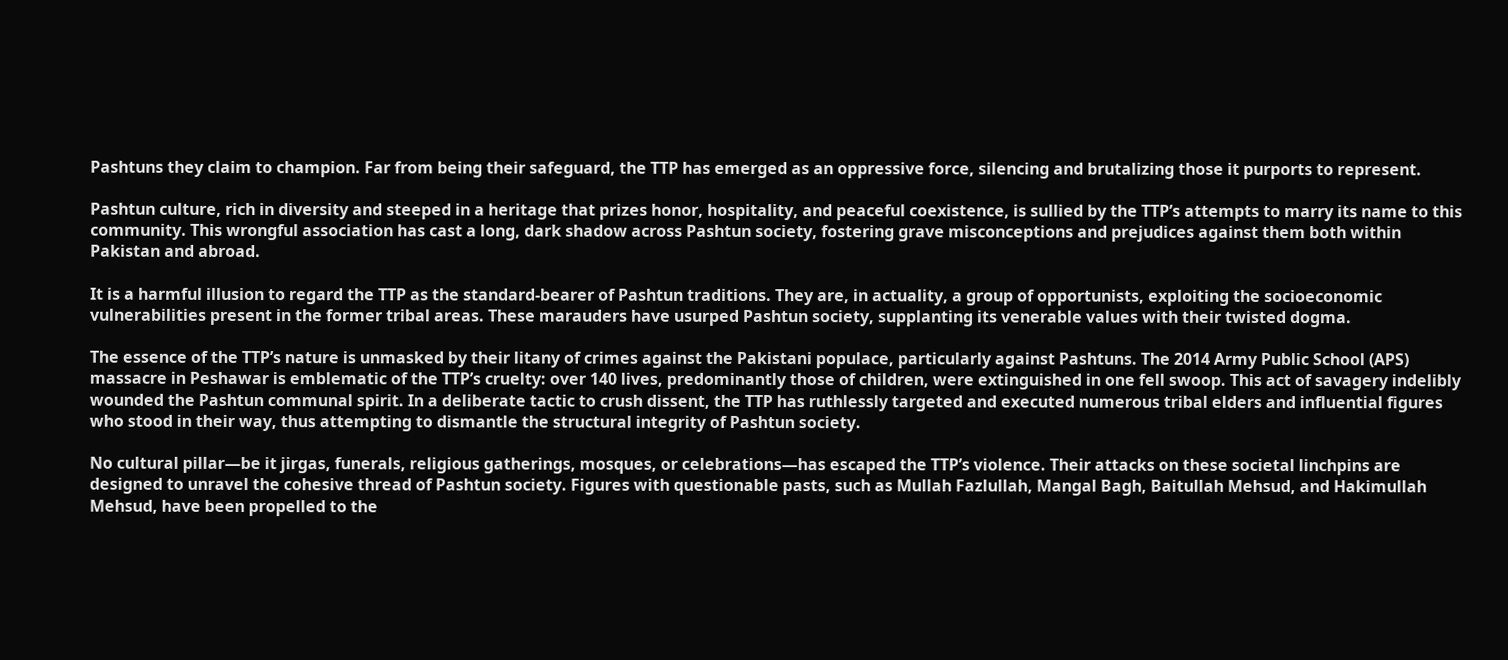Pashtuns they claim to champion. Far from being their safeguard, the TTP has emerged as an oppressive force, silencing and brutalizing those it purports to represent.

Pashtun culture, rich in diversity and steeped in a heritage that prizes honor, hospitality, and peaceful coexistence, is sullied by the TTP’s attempts to marry its name to this community. This wrongful association has cast a long, dark shadow across Pashtun society, fostering grave misconceptions and prejudices against them both within Pakistan and abroad.

It is a harmful illusion to regard the TTP as the standard-bearer of Pashtun traditions. They are, in actuality, a group of opportunists, exploiting the socioeconomic vulnerabilities present in the former tribal areas. These marauders have usurped Pashtun society, supplanting its venerable values with their twisted dogma.

The essence of the TTP’s nature is unmasked by their litany of crimes against the Pakistani populace, particularly against Pashtuns. The 2014 Army Public School (APS) massacre in Peshawar is emblematic of the TTP’s cruelty: over 140 lives, predominantly those of children, were extinguished in one fell swoop. This act of savagery indelibly wounded the Pashtun communal spirit. In a deliberate tactic to crush dissent, the TTP has ruthlessly targeted and executed numerous tribal elders and influential figures who stood in their way, thus attempting to dismantle the structural integrity of Pashtun society.

No cultural pillar—be it jirgas, funerals, religious gatherings, mosques, or celebrations—has escaped the TTP’s violence. Their attacks on these societal linchpins are designed to unravel the cohesive thread of Pashtun society. Figures with questionable pasts, such as Mullah Fazlullah, Mangal Bagh, Baitullah Mehsud, and Hakimullah Mehsud, have been propelled to the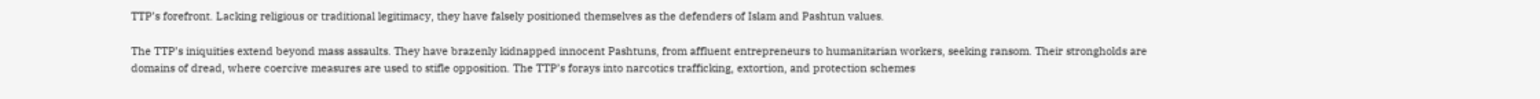TTP’s forefront. Lacking religious or traditional legitimacy, they have falsely positioned themselves as the defenders of Islam and Pashtun values.

The TTP’s iniquities extend beyond mass assaults. They have brazenly kidnapped innocent Pashtuns, from affluent entrepreneurs to humanitarian workers, seeking ransom. Their strongholds are domains of dread, where coercive measures are used to stifle opposition. The TTP’s forays into narcotics trafficking, extortion, and protection schemes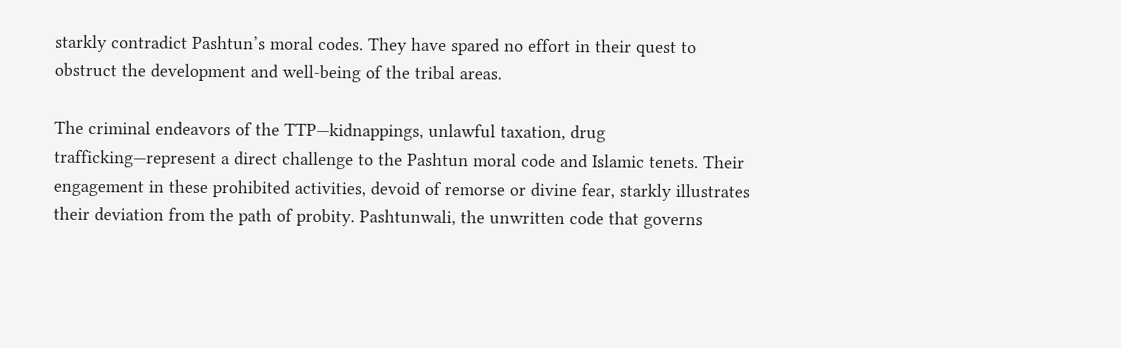starkly contradict Pashtun’s moral codes. They have spared no effort in their quest to obstruct the development and well-being of the tribal areas.

The criminal endeavors of the TTP—kidnappings, unlawful taxation, drug trafficking—represent a direct challenge to the Pashtun moral code and Islamic tenets. Their engagement in these prohibited activities, devoid of remorse or divine fear, starkly illustrates their deviation from the path of probity. Pashtunwali, the unwritten code that governs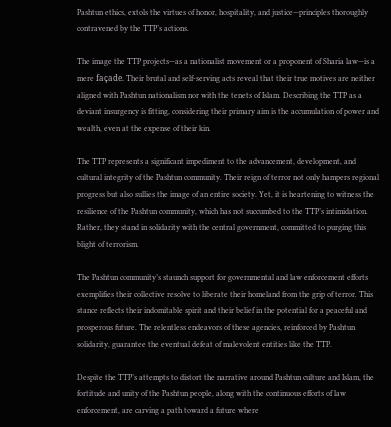Pashtun ethics, extols the virtues of honor, hospitality, and justice—principles thoroughly contravened by the TTP’s actions.

The image the TTP projects—as a nationalist movement or a proponent of Sharia law—is a mere façade. Their brutal and self-serving acts reveal that their true motives are neither aligned with Pashtun nationalism nor with the tenets of Islam. Describing the TTP as a deviant insurgency is fitting, considering their primary aim is the accumulation of power and wealth, even at the expense of their kin.

The TTP represents a significant impediment to the advancement, development, and cultural integrity of the Pashtun community. Their reign of terror not only hampers regional progress but also sullies the image of an entire society. Yet, it is heartening to witness the resilience of the Pashtun community, which has not succumbed to the TTP’s intimidation. Rather, they stand in solidarity with the central government, committed to purging this blight of terrorism.

The Pashtun community’s staunch support for governmental and law enforcement efforts exemplifies their collective resolve to liberate their homeland from the grip of terror. This stance reflects their indomitable spirit and their belief in the potential for a peaceful and prosperous future. The relentless endeavors of these agencies, reinforced by Pashtun solidarity, guarantee the eventual defeat of malevolent entities like the TTP.

Despite the TTP’s attempts to distort the narrative around Pashtun culture and Islam, the fortitude and unity of the Pashtun people, along with the continuous efforts of law enforcement, are carving a path toward a future where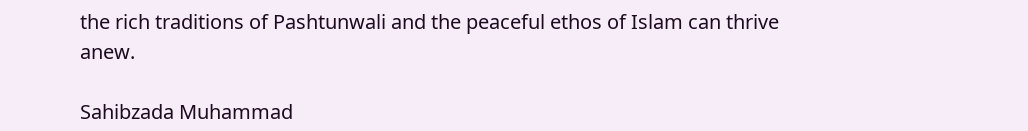the rich traditions of Pashtunwali and the peaceful ethos of Islam can thrive anew.

Sahibzada Muhammad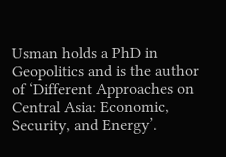Usman holds a PhD in Geopolitics and is the author of ‘Different Approaches on Central Asia: Economic, Security, and Energy’.